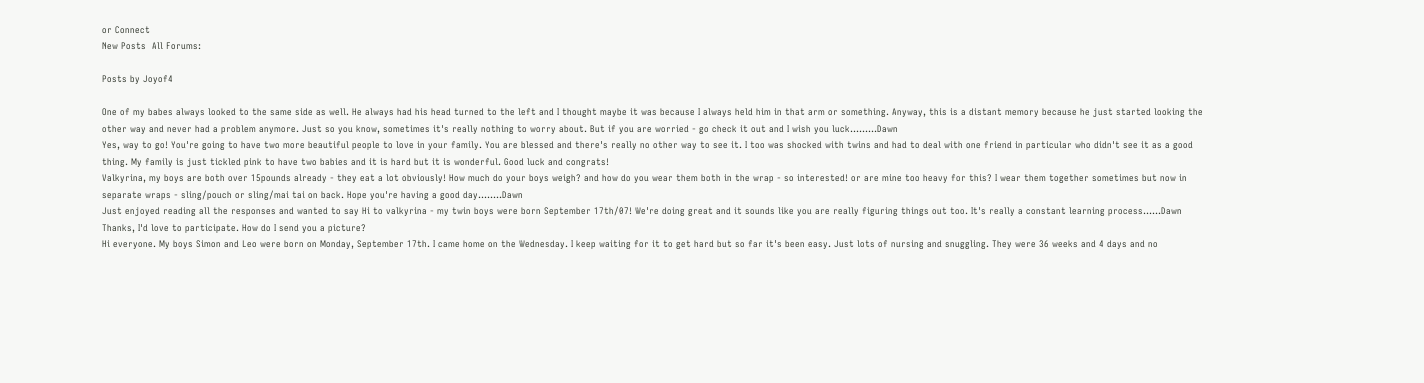or Connect
New Posts  All Forums:

Posts by Joyof4

One of my babes always looked to the same side as well. He always had his head turned to the left and I thought maybe it was because I always held him in that arm or something. Anyway, this is a distant memory because he just started looking the other way and never had a problem anymore. Just so you know, sometimes it's really nothing to worry about. But if you are worried - go check it out and I wish you luck.........Dawn
Yes, way to go! You're going to have two more beautiful people to love in your family. You are blessed and there's really no other way to see it. I too was shocked with twins and had to deal with one friend in particular who didn't see it as a good thing. My family is just tickled pink to have two babies and it is hard but it is wonderful. Good luck and congrats!
Valkyrina, my boys are both over 15pounds already - they eat a lot obviously! How much do your boys weigh? and how do you wear them both in the wrap - so interested! or are mine too heavy for this? I wear them together sometimes but now in separate wraps - sling/pouch or sling/mai tai on back. Hope you're having a good day........Dawn
Just enjoyed reading all the responses and wanted to say Hi to valkyrina - my twin boys were born September 17th/07! We're doing great and it sounds like you are really figuring things out too. It's really a constant learning process......Dawn
Thanks, I'd love to participate. How do I send you a picture?
Hi everyone. My boys Simon and Leo were born on Monday, September 17th. I came home on the Wednesday. I keep waiting for it to get hard but so far it's been easy. Just lots of nursing and snuggling. They were 36 weeks and 4 days and no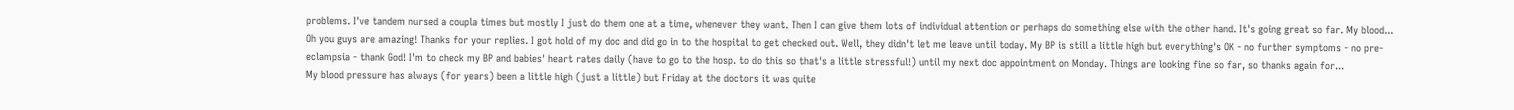problems. I've tandem nursed a coupla times but mostly I just do them one at a time, whenever they want. Then I can give them lots of individual attention or perhaps do something else with the other hand. It's going great so far. My blood...
Oh you guys are amazing! Thanks for your replies. I got hold of my doc and did go in to the hospital to get checked out. Well, they didn't let me leave until today. My BP is still a little high but everything's OK - no further symptoms - no pre-eclampsia - thank God! I'm to check my BP and babies' heart rates daily (have to go to the hosp. to do this so that's a little stressful!) until my next doc appointment on Monday. Things are looking fine so far, so thanks again for...
My blood pressure has always (for years) been a little high (just a little) but Friday at the doctors it was quite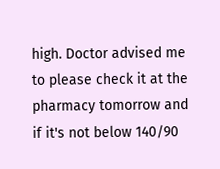high. Doctor advised me to please check it at the pharmacy tomorrow and if it's not below 140/90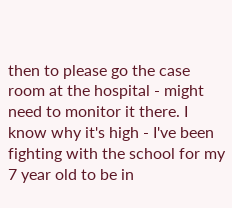then to please go the case room at the hospital - might need to monitor it there. I know why it's high - I've been fighting with the school for my 7 year old to be in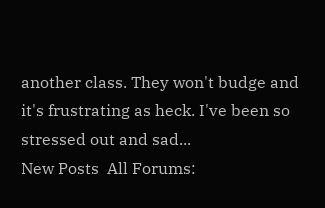another class. They won't budge and it's frustrating as heck. I've been so stressed out and sad...
New Posts  All Forums: